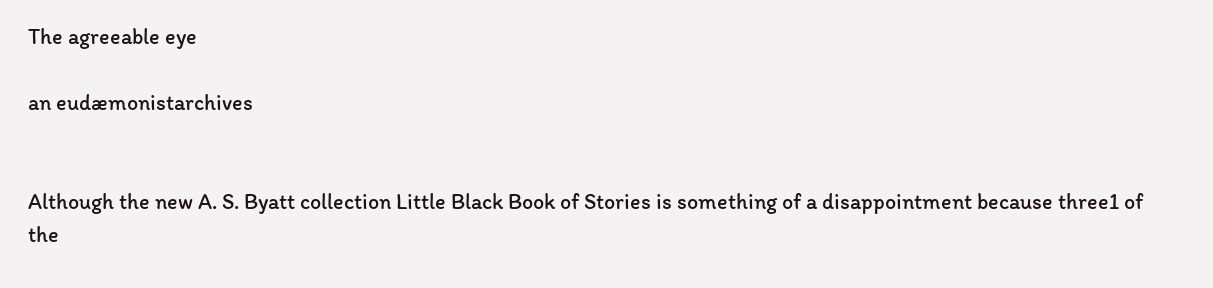The agreeable eye

an eudæmonistarchives


Although the new A. S. Byatt collection Little Black Book of Stories is something of a disappointment because three1 of the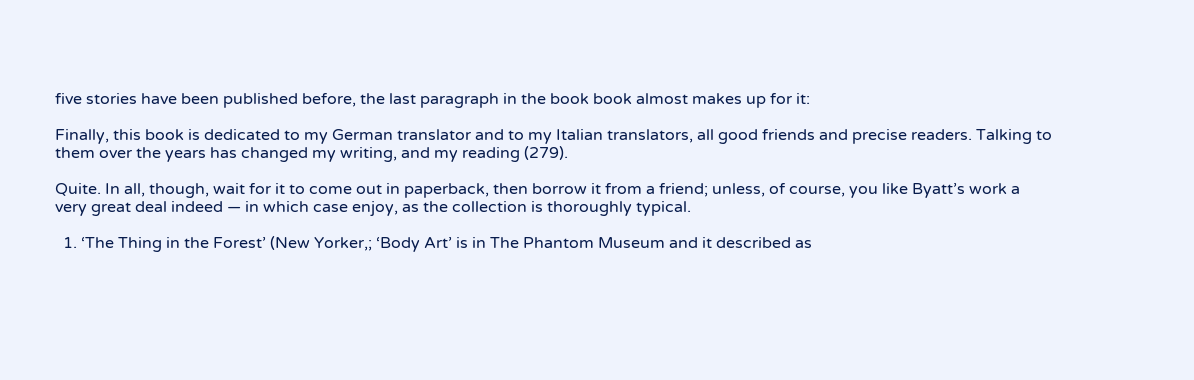five stories have been published before, the last paragraph in the book book almost makes up for it:

Finally, this book is dedicated to my German translator and to my Italian translators, all good friends and precise readers. Talking to them over the years has changed my writing, and my reading (279).

Quite. In all, though, wait for it to come out in paperback, then borrow it from a friend; unless, of course, you like Byatt’s work a very great deal indeed — in which case enjoy, as the collection is thoroughly typical.

  1. ‘The Thing in the Forest’ (New Yorker,; ‘Body Art’ is in The Phantom Museum and it described as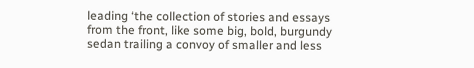leading ‘the collection of stories and essays from the front, like some big, bold, burgundy sedan trailing a convoy of smaller and less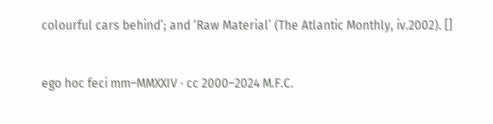colourful cars behind’; and ‘Raw Material’ (The Atlantic Monthly, iv.2002). []


ego hoc feci mm–MMXXIV · cc 2000–2024 M.F.C.